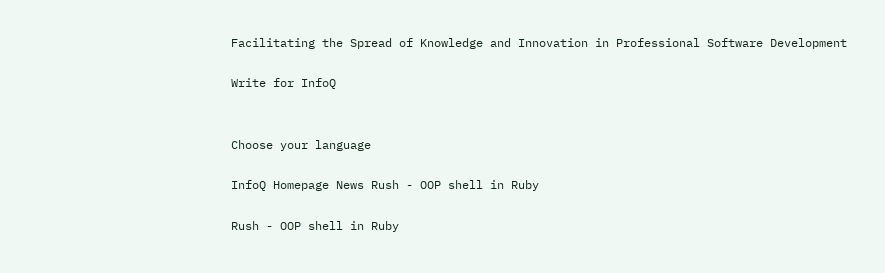Facilitating the Spread of Knowledge and Innovation in Professional Software Development

Write for InfoQ


Choose your language

InfoQ Homepage News Rush - OOP shell in Ruby

Rush - OOP shell in Ruby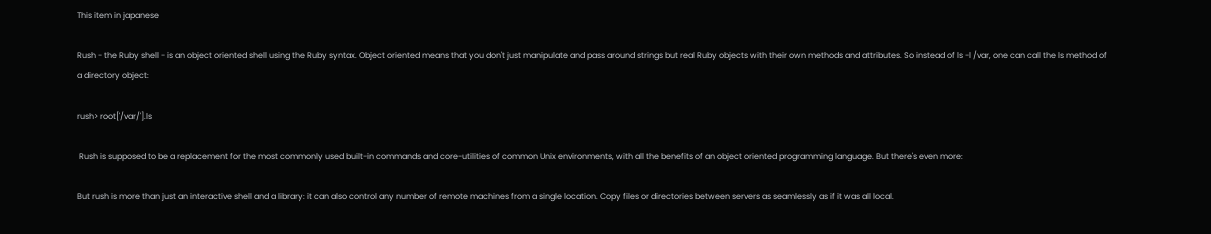This item in japanese

Rush - the Ruby shell - is an object oriented shell using the Ruby syntax. Object oriented means that you don't just manipulate and pass around strings but real Ruby objects with their own methods and attributes. So instead of ls -l /var, one can call the ls method of a directory object:

rush> root['/var/'].ls

 Rush is supposed to be a replacement for the most commonly used built-in commands and core-utilities of common Unix environments, with all the benefits of an object oriented programming language. But there's even more:

But rush is more than just an interactive shell and a library: it can also control any number of remote machines from a single location. Copy files or directories between servers as seamlessly as if it was all local.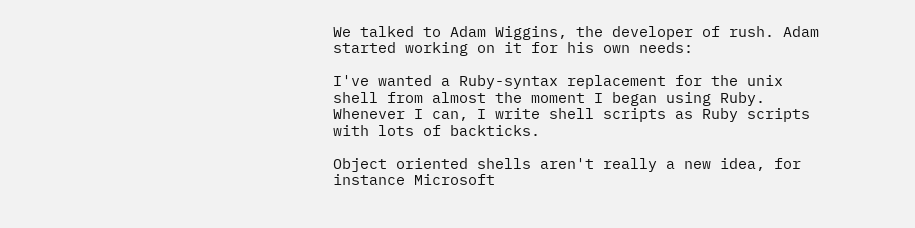We talked to Adam Wiggins, the developer of rush. Adam started working on it for his own needs:

I've wanted a Ruby-syntax replacement for the unix shell from almost the moment I began using Ruby. Whenever I can, I write shell scripts as Ruby scripts with lots of backticks.

Object oriented shells aren't really a new idea, for instance Microsoft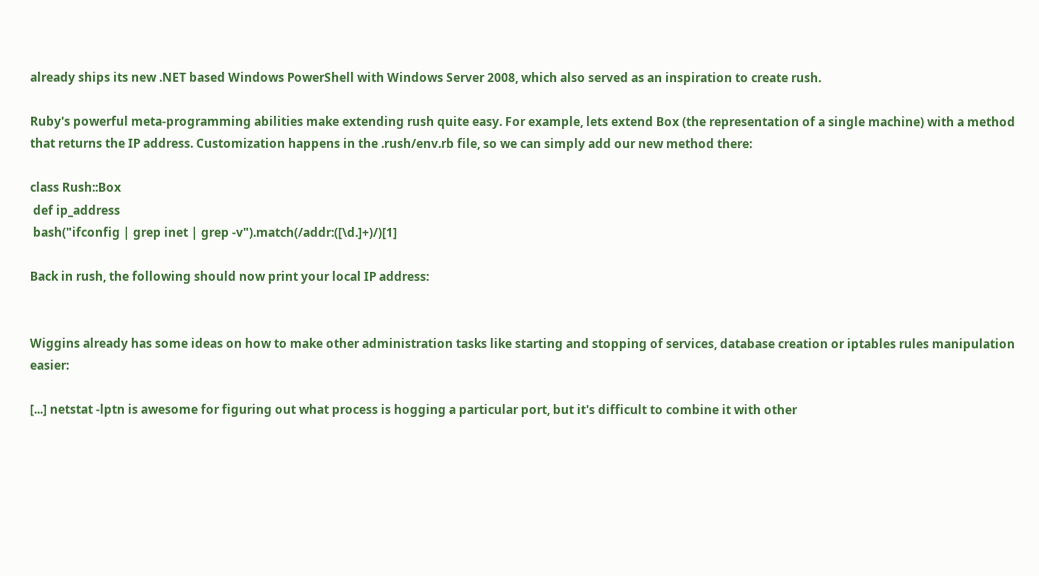already ships its new .NET based Windows PowerShell with Windows Server 2008, which also served as an inspiration to create rush.

Ruby's powerful meta-programming abilities make extending rush quite easy. For example, lets extend Box (the representation of a single machine) with a method that returns the IP address. Customization happens in the .rush/env.rb file, so we can simply add our new method there:

class Rush::Box
 def ip_address
 bash("ifconfig | grep inet | grep -v").match(/addr:([\d.]+)/)[1]

Back in rush, the following should now print your local IP address:


Wiggins already has some ideas on how to make other administration tasks like starting and stopping of services, database creation or iptables rules manipulation easier:

[...] netstat -lptn is awesome for figuring out what process is hogging a particular port, but it's difficult to combine it with other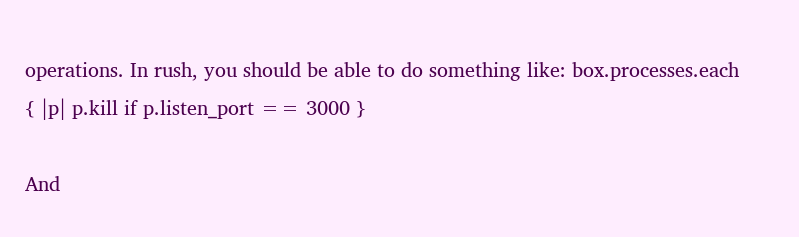operations. In rush, you should be able to do something like: box.processes.each { |p| p.kill if p.listen_port == 3000 }

And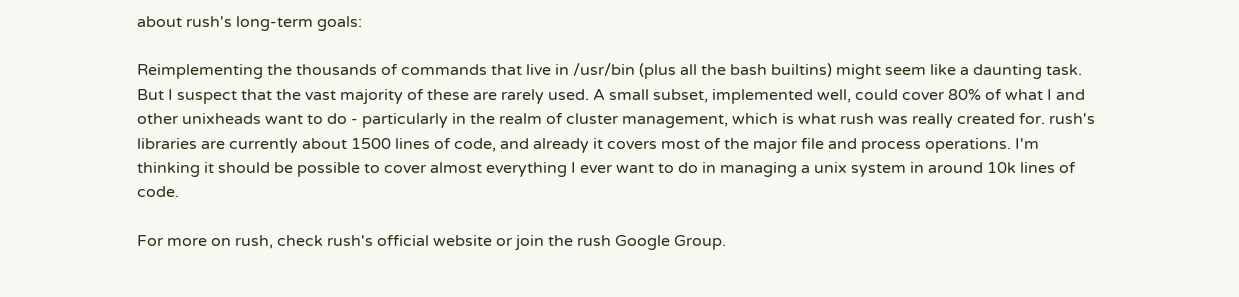about rush's long-term goals:

Reimplementing the thousands of commands that live in /usr/bin (plus all the bash builtins) might seem like a daunting task. But I suspect that the vast majority of these are rarely used. A small subset, implemented well, could cover 80% of what I and other unixheads want to do - particularly in the realm of cluster management, which is what rush was really created for. rush's libraries are currently about 1500 lines of code, and already it covers most of the major file and process operations. I'm thinking it should be possible to cover almost everything I ever want to do in managing a unix system in around 10k lines of code.

For more on rush, check rush's official website or join the rush Google Group.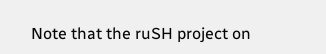Note that the ruSH project on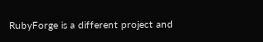RubyForge is a different project and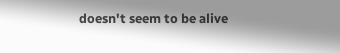doesn't seem to be alive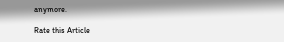anymore.

Rate this Article